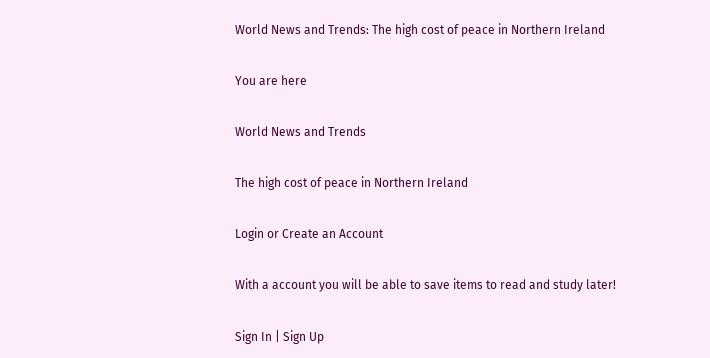World News and Trends: The high cost of peace in Northern Ireland

You are here

World News and Trends

The high cost of peace in Northern Ireland

Login or Create an Account

With a account you will be able to save items to read and study later!

Sign In | Sign Up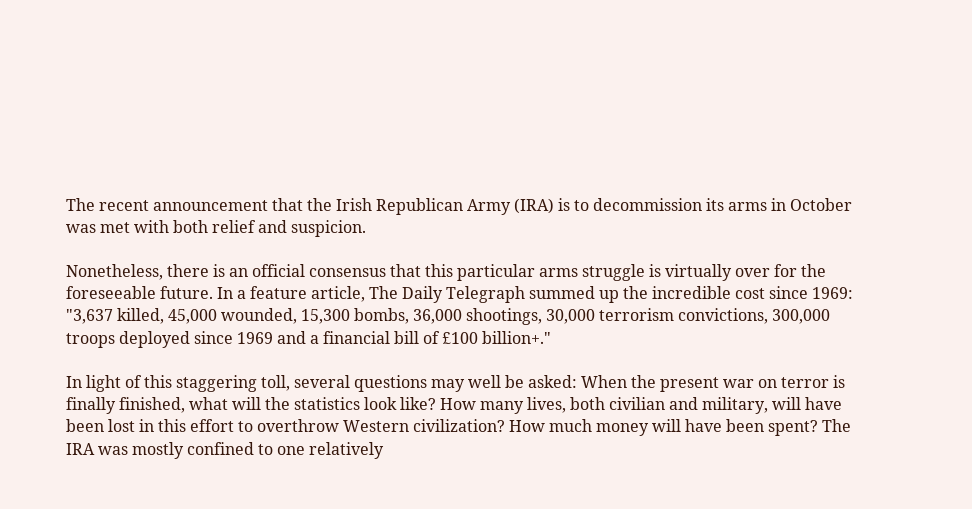The recent announcement that the Irish Republican Army (IRA) is to decommission its arms in October was met with both relief and suspicion.

Nonetheless, there is an official consensus that this particular arms struggle is virtually over for the foreseeable future. In a feature article, The Daily Telegraph summed up the incredible cost since 1969: "3,637 killed, 45,000 wounded, 15,300 bombs, 36,000 shootings, 30,000 terrorism convictions, 300,000 troops deployed since 1969 and a financial bill of £100 billion+."

In light of this staggering toll, several questions may well be asked: When the present war on terror is finally finished, what will the statistics look like? How many lives, both civilian and military, will have been lost in this effort to overthrow Western civilization? How much money will have been spent? The IRA was mostly confined to one relatively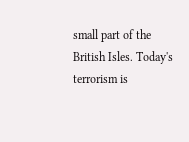small part of the British Isles. Today's terrorism is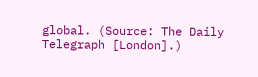global. (Source: The Daily Telegraph [London].)